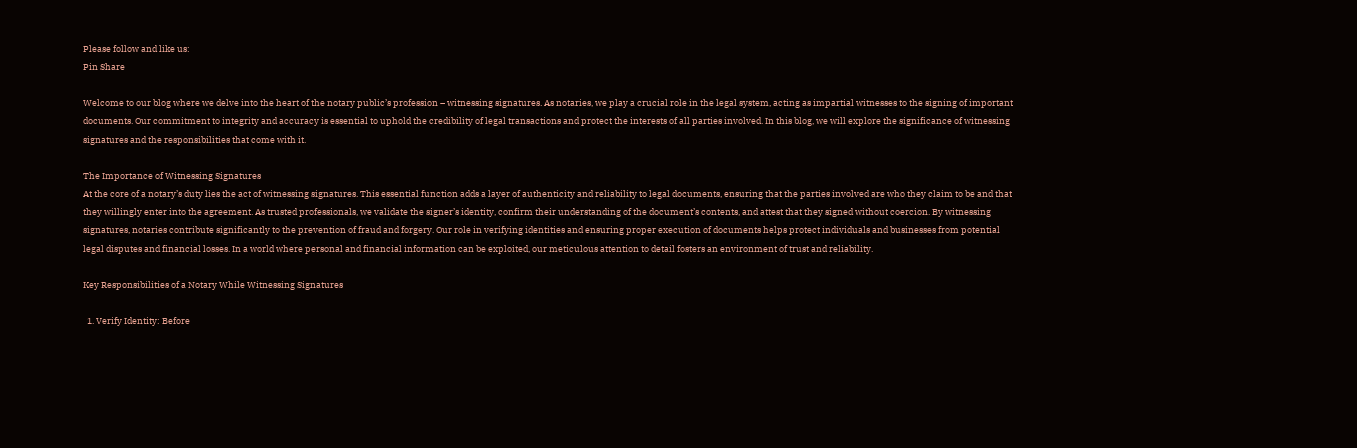Please follow and like us:
Pin Share

Welcome to our blog where we delve into the heart of the notary public’s profession – witnessing signatures. As notaries, we play a crucial role in the legal system, acting as impartial witnesses to the signing of important documents. Our commitment to integrity and accuracy is essential to uphold the credibility of legal transactions and protect the interests of all parties involved. In this blog, we will explore the significance of witnessing signatures and the responsibilities that come with it.

The Importance of Witnessing Signatures
At the core of a notary’s duty lies the act of witnessing signatures. This essential function adds a layer of authenticity and reliability to legal documents, ensuring that the parties involved are who they claim to be and that they willingly enter into the agreement. As trusted professionals, we validate the signer’s identity, confirm their understanding of the document’s contents, and attest that they signed without coercion. By witnessing signatures, notaries contribute significantly to the prevention of fraud and forgery. Our role in verifying identities and ensuring proper execution of documents helps protect individuals and businesses from potential legal disputes and financial losses. In a world where personal and financial information can be exploited, our meticulous attention to detail fosters an environment of trust and reliability.

Key Responsibilities of a Notary While Witnessing Signatures

  1. Verify Identity: Before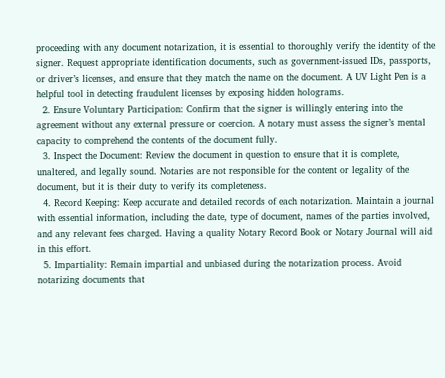proceeding with any document notarization, it is essential to thoroughly verify the identity of the signer. Request appropriate identification documents, such as government-issued IDs, passports, or driver’s licenses, and ensure that they match the name on the document. A UV Light Pen is a helpful tool in detecting fraudulent licenses by exposing hidden holograms.
  2. Ensure Voluntary Participation: Confirm that the signer is willingly entering into the agreement without any external pressure or coercion. A notary must assess the signer’s mental capacity to comprehend the contents of the document fully.
  3. Inspect the Document: Review the document in question to ensure that it is complete, unaltered, and legally sound. Notaries are not responsible for the content or legality of the document, but it is their duty to verify its completeness.
  4. Record Keeping: Keep accurate and detailed records of each notarization. Maintain a journal with essential information, including the date, type of document, names of the parties involved, and any relevant fees charged. Having a quality Notary Record Book or Notary Journal will aid in this effort.
  5. Impartiality: Remain impartial and unbiased during the notarization process. Avoid notarizing documents that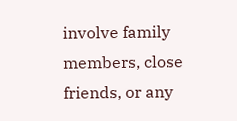involve family members, close friends, or any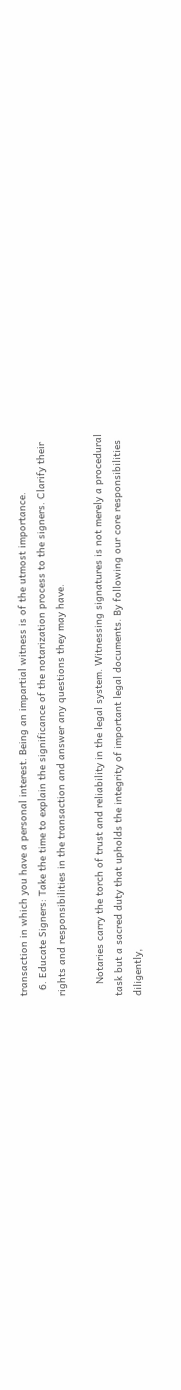transaction in which you have a personal interest. Being an impartial witness is of the utmost importance.
  6. Educate Signers: Take the time to explain the significance of the notarization process to the signers. Clarify their rights and responsibilities in the transaction and answer any questions they may have.

    Notaries carry the torch of trust and reliability in the legal system. Witnessing signatures is not merely a procedural task but a sacred duty that upholds the integrity of important legal documents. By following our core responsibilities diligently,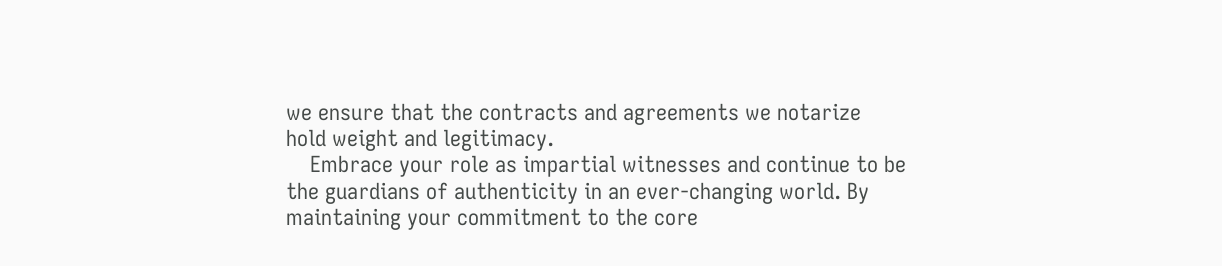we ensure that the contracts and agreements we notarize hold weight and legitimacy.
    Embrace your role as impartial witnesses and continue to be the guardians of authenticity in an ever-changing world. By maintaining your commitment to the core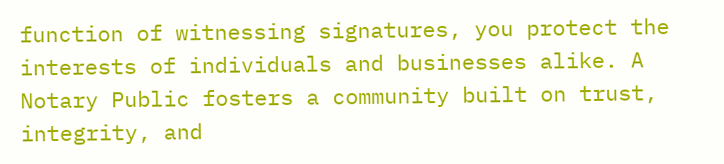function of witnessing signatures, you protect the interests of individuals and businesses alike. A Notary Public fosters a community built on trust, integrity, and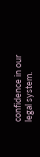confidence in our legal system.